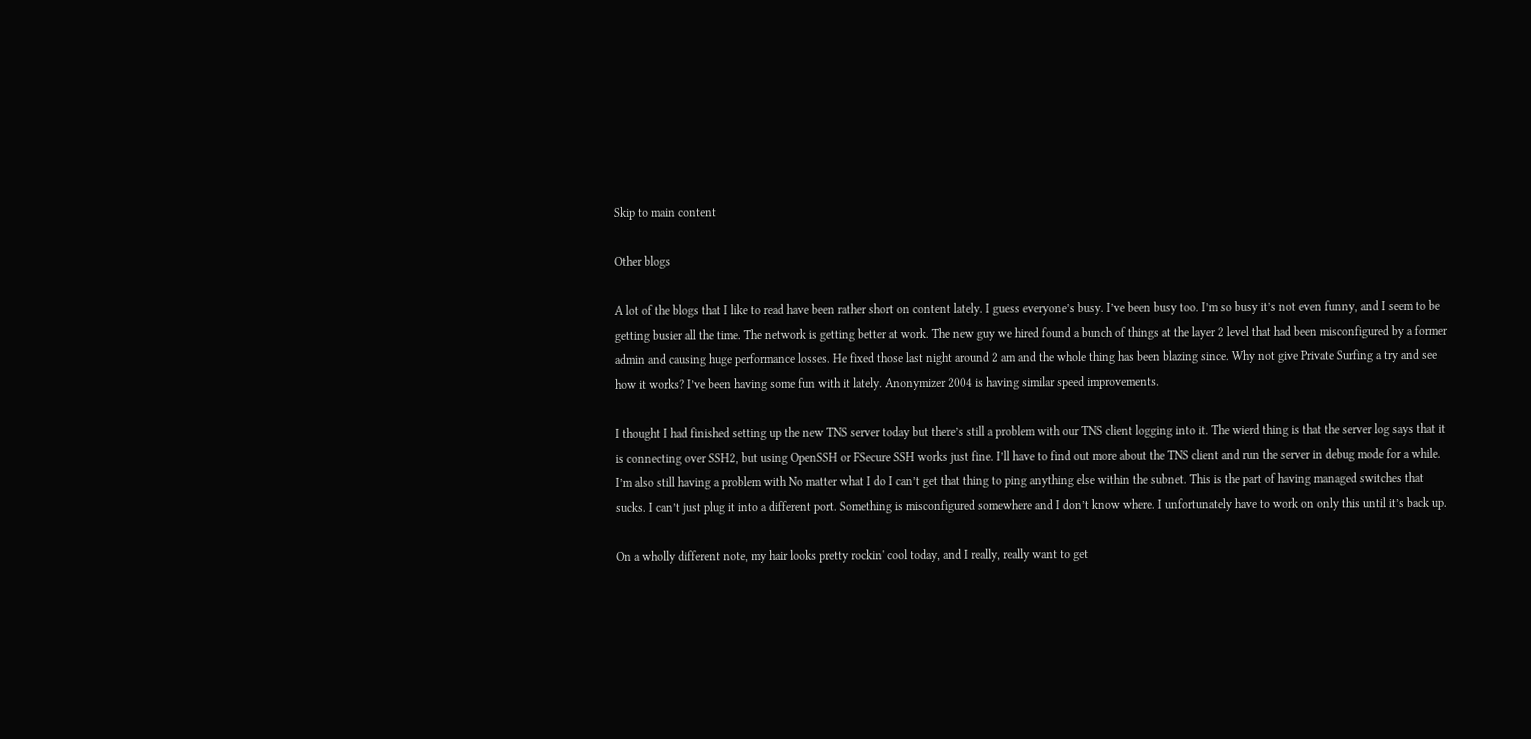Skip to main content

Other blogs

A lot of the blogs that I like to read have been rather short on content lately. I guess everyone’s busy. I’ve been busy too. I’m so busy it’s not even funny, and I seem to be getting busier all the time. The network is getting better at work. The new guy we hired found a bunch of things at the layer 2 level that had been misconfigured by a former admin and causing huge performance losses. He fixed those last night around 2 am and the whole thing has been blazing since. Why not give Private Surfing a try and see how it works? I’ve been having some fun with it lately. Anonymizer 2004 is having similar speed improvements.

I thought I had finished setting up the new TNS server today but there’s still a problem with our TNS client logging into it. The wierd thing is that the server log says that it is connecting over SSH2, but using OpenSSH or FSecure SSH works just fine. I’ll have to find out more about the TNS client and run the server in debug mode for a while. I’m also still having a problem with No matter what I do I can’t get that thing to ping anything else within the subnet. This is the part of having managed switches that sucks. I can’t just plug it into a different port. Something is misconfigured somewhere and I don’t know where. I unfortunately have to work on only this until it’s back up.

On a wholly different note, my hair looks pretty rockin' cool today, and I really, really want to get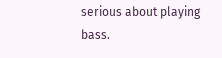serious about playing bass.